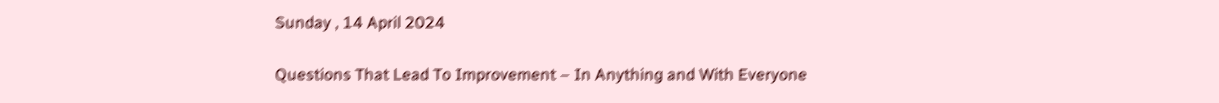Sunday , 14 April 2024

Questions That Lead To Improvement – In Anything and With Everyone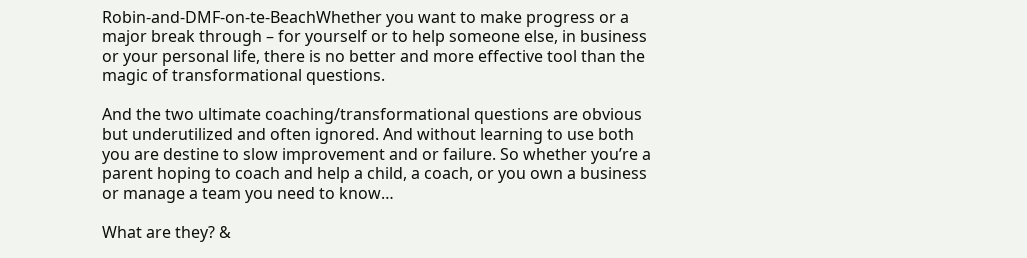Robin-and-DMF-on-te-BeachWhether you want to make progress or a major break through – for yourself or to help someone else, in business or your personal life, there is no better and more effective tool than the magic of transformational questions.

And the two ultimate coaching/transformational questions are obvious
but underutilized and often ignored. And without learning to use both you are destine to slow improvement and or failure. So whether you’re a parent hoping to coach and help a child, a coach, or you own a business or manage a team you need to know…

What are they? &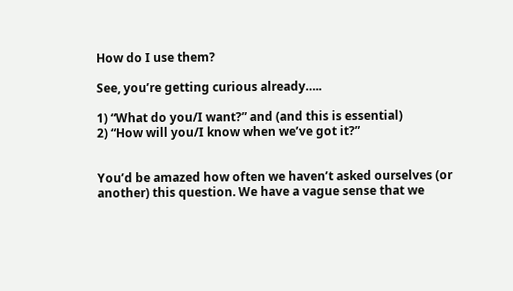How do I use them?

See, you’re getting curious already…..

1) “What do you/I want?” and (and this is essential)
2) “How will you/I know when we’ve got it?”


You’d be amazed how often we haven’t asked ourselves (or another) this question. We have a vague sense that we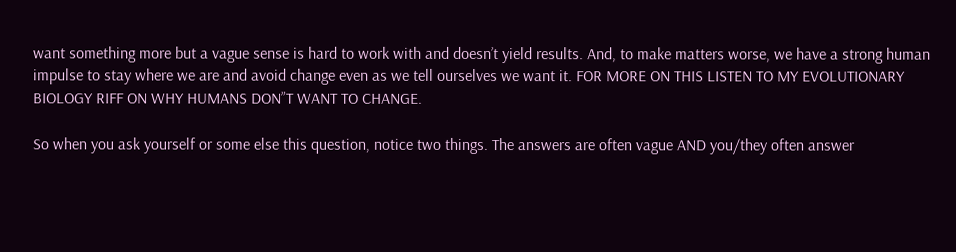want something more but a vague sense is hard to work with and doesn’t yield results. And, to make matters worse, we have a strong human impulse to stay where we are and avoid change even as we tell ourselves we want it. FOR MORE ON THIS LISTEN TO MY EVOLUTIONARY BIOLOGY RIFF ON WHY HUMANS DON”T WANT TO CHANGE.

So when you ask yourself or some else this question, notice two things. The answers are often vague AND you/they often answer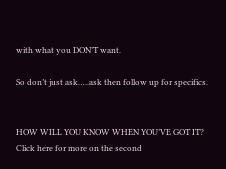with what you DON’T want.

So don’t just ask…..ask then follow up for specifics.


HOW WILL YOU KNOW WHEN YOU’VE GOT IT? Click here for more on the second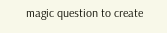magic question to create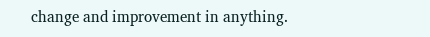change and improvement in anything.